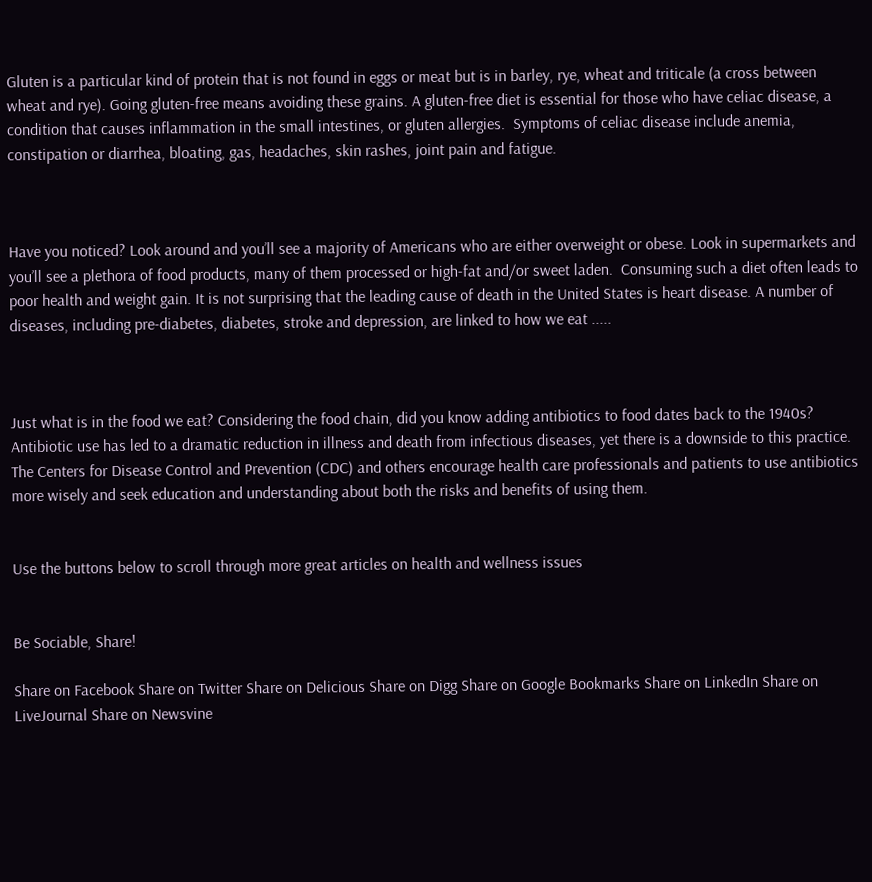Gluten is a particular kind of protein that is not found in eggs or meat but is in barley, rye, wheat and triticale (a cross between wheat and rye). Going gluten-free means avoiding these grains. A gluten-free diet is essential for those who have celiac disease, a condition that causes inflammation in the small intestines, or gluten allergies.  Symptoms of celiac disease include anemia, constipation or diarrhea, bloating, gas, headaches, skin rashes, joint pain and fatigue.



Have you noticed? Look around and you’ll see a majority of Americans who are either overweight or obese. Look in supermarkets and you’ll see a plethora of food products, many of them processed or high-fat and/or sweet laden.  Consuming such a diet often leads to poor health and weight gain. It is not surprising that the leading cause of death in the United States is heart disease. A number of diseases, including pre-diabetes, diabetes, stroke and depression, are linked to how we eat .....



Just what is in the food we eat? Considering the food chain, did you know adding antibiotics to food dates back to the 1940s? Antibiotic use has led to a dramatic reduction in illness and death from infectious diseases, yet there is a downside to this practice. The Centers for Disease Control and Prevention (CDC) and others encourage health care professionals and patients to use antibiotics more wisely and seek education and understanding about both the risks and benefits of using them.


Use the buttons below to scroll through more great articles on health and wellness issues


Be Sociable, Share!

Share on Facebook Share on Twitter Share on Delicious Share on Digg Share on Google Bookmarks Share on LinkedIn Share on LiveJournal Share on Newsvine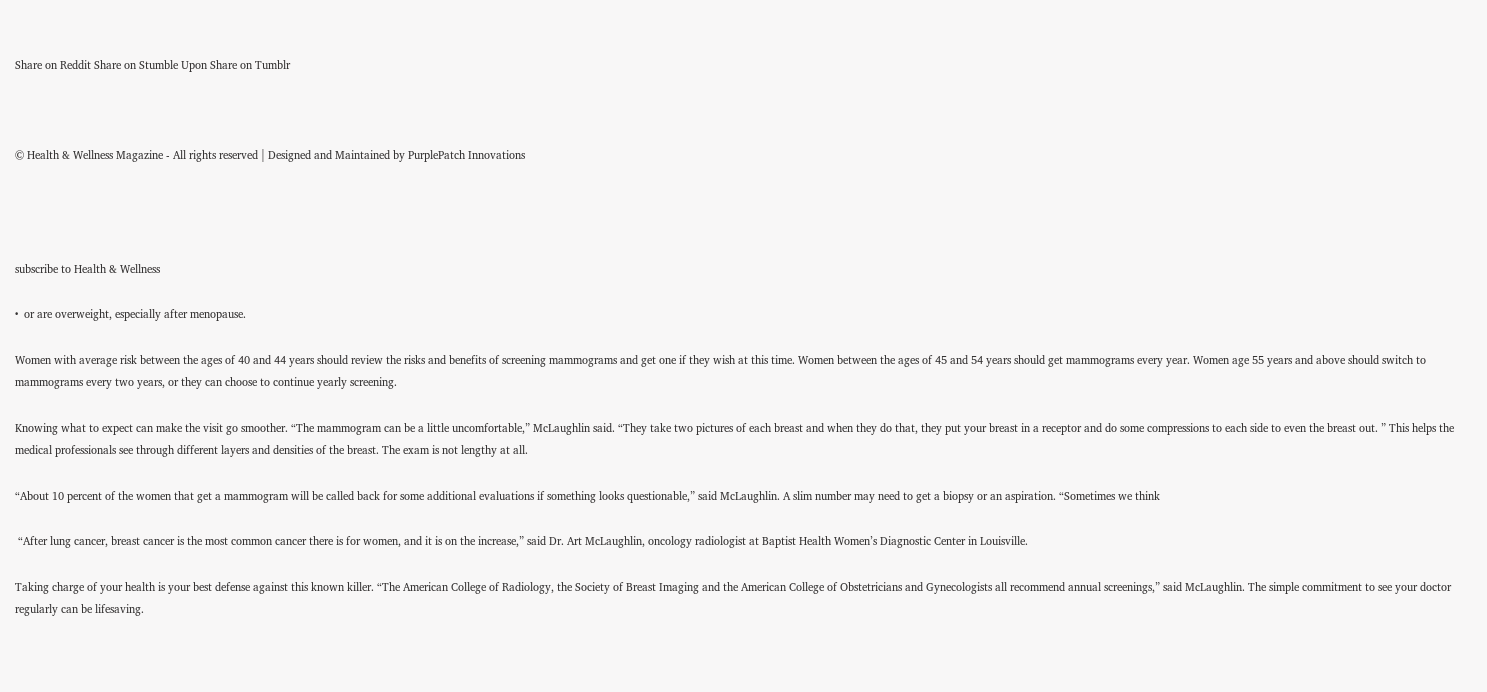Share on Reddit Share on Stumble Upon Share on Tumblr



© Health & Wellness Magazine - All rights reserved | Designed and Maintained by PurplePatch Innovations




subscribe to Health & Wellness

•  or are overweight, especially after menopause.

Women with average risk between the ages of 40 and 44 years should review the risks and benefits of screening mammograms and get one if they wish at this time. Women between the ages of 45 and 54 years should get mammograms every year. Women age 55 years and above should switch to mammograms every two years, or they can choose to continue yearly screening.

Knowing what to expect can make the visit go smoother. “The mammogram can be a little uncomfortable,” McLaughlin said. “They take two pictures of each breast and when they do that, they put your breast in a receptor and do some compressions to each side to even the breast out. ” This helps the medical professionals see through different layers and densities of the breast. The exam is not lengthy at all.

“About 10 percent of the women that get a mammogram will be called back for some additional evaluations if something looks questionable,” said McLaughlin. A slim number may need to get a biopsy or an aspiration. “Sometimes we think

 “After lung cancer, breast cancer is the most common cancer there is for women, and it is on the increase,” said Dr. Art McLaughlin, oncology radiologist at Baptist Health Women’s Diagnostic Center in Louisville.

Taking charge of your health is your best defense against this known killer. “The American College of Radiology, the Society of Breast Imaging and the American College of Obstetricians and Gynecologists all recommend annual screenings,” said McLaughlin. The simple commitment to see your doctor regularly can be lifesaving.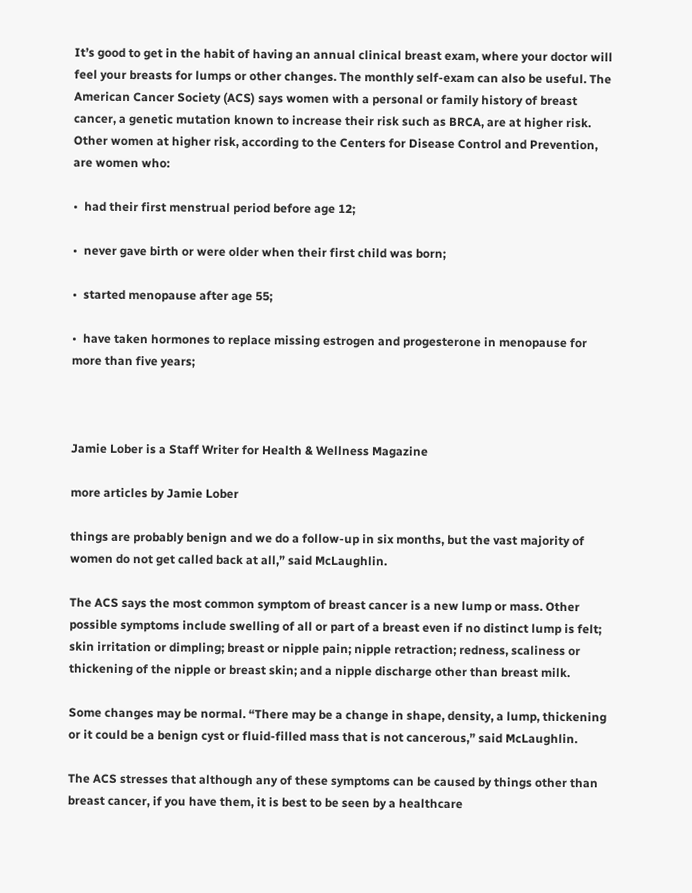It’s good to get in the habit of having an annual clinical breast exam, where your doctor will feel your breasts for lumps or other changes. The monthly self-exam can also be useful. The American Cancer Society (ACS) says women with a personal or family history of breast cancer, a genetic mutation known to increase their risk such as BRCA, are at higher risk. Other women at higher risk, according to the Centers for Disease Control and Prevention, are women who:

•  had their first menstrual period before age 12;

•  never gave birth or were older when their first child was born;

•  started menopause after age 55;

•  have taken hormones to replace missing estrogen and progesterone in menopause for more than five years;



Jamie Lober is a Staff Writer for Health & Wellness Magazine

more articles by Jamie Lober

things are probably benign and we do a follow-up in six months, but the vast majority of women do not get called back at all,” said McLaughlin.

The ACS says the most common symptom of breast cancer is a new lump or mass. Other possible symptoms include swelling of all or part of a breast even if no distinct lump is felt; skin irritation or dimpling; breast or nipple pain; nipple retraction; redness, scaliness or thickening of the nipple or breast skin; and a nipple discharge other than breast milk.

Some changes may be normal. “There may be a change in shape, density, a lump, thickening or it could be a benign cyst or fluid-filled mass that is not cancerous,” said McLaughlin.

The ACS stresses that although any of these symptoms can be caused by things other than breast cancer, if you have them, it is best to be seen by a healthcare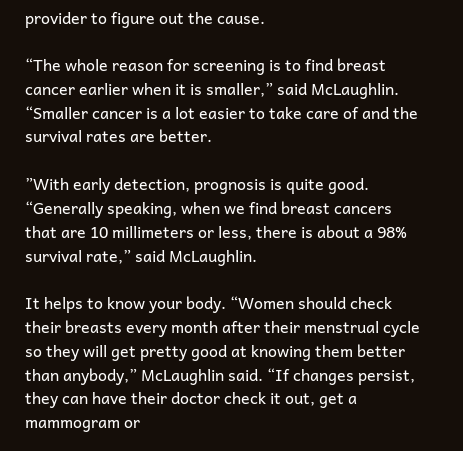provider to figure out the cause.

“The whole reason for screening is to find breast cancer earlier when it is smaller,” said McLaughlin. “Smaller cancer is a lot easier to take care of and the survival rates are better.

”With early detection, prognosis is quite good. “Generally speaking, when we find breast cancers that are 10 millimeters or less, there is about a 98% survival rate,” said McLaughlin.

It helps to know your body. “Women should check their breasts every month after their menstrual cycle so they will get pretty good at knowing them better than anybody,” McLaughlin said. “If changes persist, they can have their doctor check it out, get a mammogram or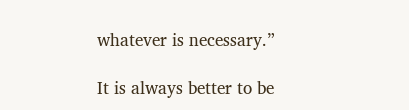whatever is necessary.”

It is always better to be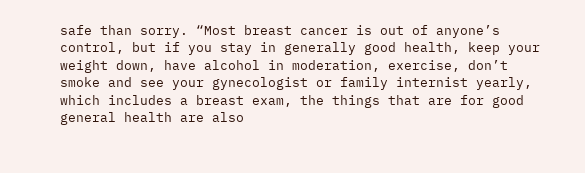safe than sorry. “Most breast cancer is out of anyone’s control, but if you stay in generally good health, keep your weight down, have alcohol in moderation, exercise, don’t smoke and see your gynecologist or family internist yearly, which includes a breast exam, the things that are for good general health are also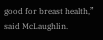good for breast health,” said McLaughlin.